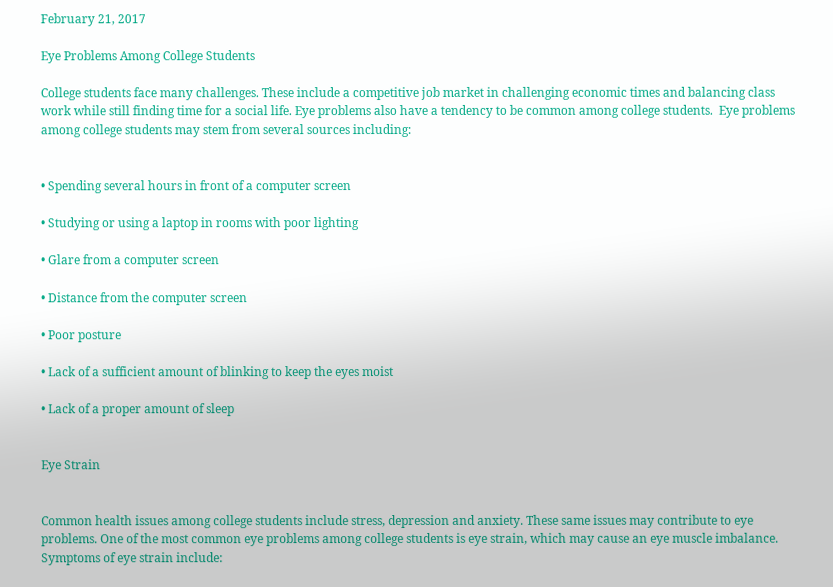February 21, 2017

Eye Problems Among College Students

College students face many challenges. These include a competitive job market in challenging economic times and balancing class work while still finding time for a social life. Eye problems also have a tendency to be common among college students.  Eye problems among college students may stem from several sources including:


• Spending several hours in front of a computer screen

• Studying or using a laptop in rooms with poor lighting

• Glare from a computer screen

• Distance from the computer screen

• Poor posture

• Lack of a sufficient amount of blinking to keep the eyes moist

• Lack of a proper amount of sleep


Eye Strain


Common health issues among college students include stress, depression and anxiety. These same issues may contribute to eye problems. One of the most common eye problems among college students is eye strain, which may cause an eye muscle imbalance. Symptoms of eye strain include: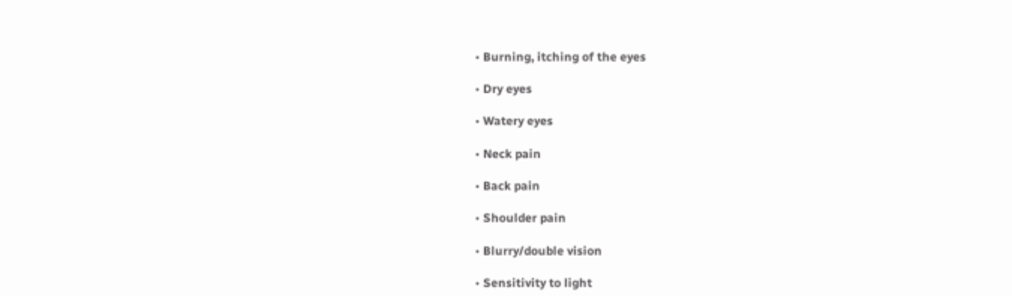• Burning, itching of the eyes

• Dry eyes

• Watery eyes

• Neck pain

• Back pain

• Shoulder pain

• Blurry/double vision

• Sensitivity to light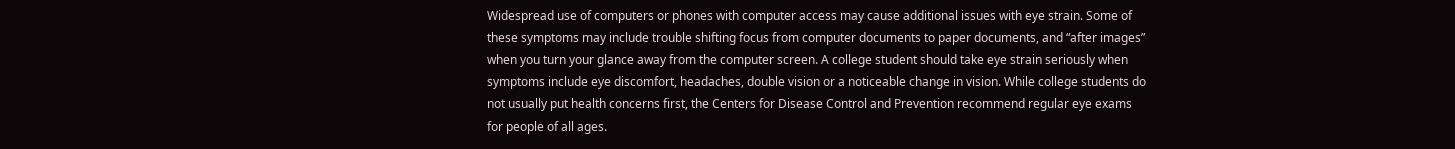Widespread use of computers or phones with computer access may cause additional issues with eye strain. Some of these symptoms may include trouble shifting focus from computer documents to paper documents, and “after images” when you turn your glance away from the computer screen. A college student should take eye strain seriously when symptoms include eye discomfort, headaches, double vision or a noticeable change in vision. While college students do not usually put health concerns first, the Centers for Disease Control and Prevention recommend regular eye exams for people of all ages.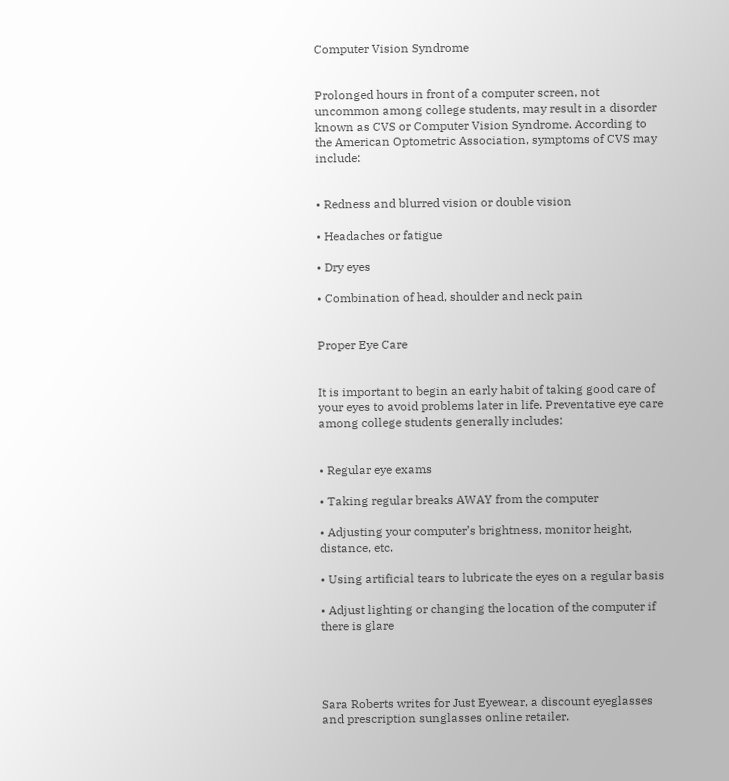Computer Vision Syndrome


Prolonged hours in front of a computer screen, not uncommon among college students, may result in a disorder known as CVS or Computer Vision Syndrome. According to the American Optometric Association, symptoms of CVS may include:


• Redness and blurred vision or double vision

• Headaches or fatigue

• Dry eyes

• Combination of head, shoulder and neck pain


Proper Eye Care


It is important to begin an early habit of taking good care of your eyes to avoid problems later in life. Preventative eye care among college students generally includes:


• Regular eye exams

• Taking regular breaks AWAY from the computer

• Adjusting your computer’s brightness, monitor height, distance, etc.

• Using artificial tears to lubricate the eyes on a regular basis

• Adjust lighting or changing the location of the computer if there is glare




Sara Roberts writes for Just Eyewear, a discount eyeglasses and prescription sunglasses online retailer.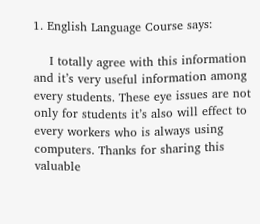1. English Language Course says:

    I totally agree with this information and it’s very useful information among every students. These eye issues are not only for students it’s also will effect to every workers who is always using computers. Thanks for sharing this valuable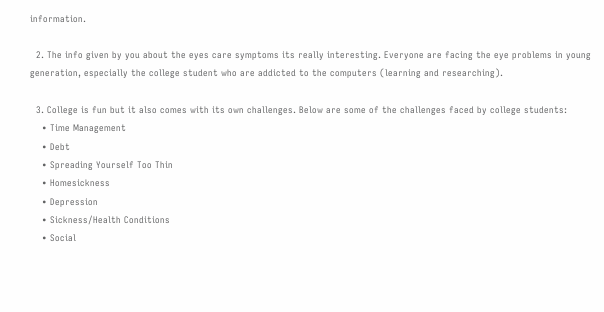information.

  2. The info given by you about the eyes care symptoms its really interesting. Everyone are facing the eye problems in young generation, especially the college student who are addicted to the computers (learning and researching).

  3. College is fun but it also comes with its own challenges. Below are some of the challenges faced by college students:
    • Time Management
    • Debt
    • Spreading Yourself Too Thin
    • Homesickness
    • Depression
    • Sickness/Health Conditions
    • Social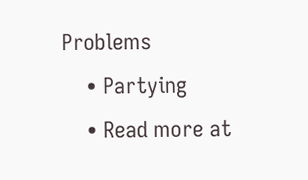Problems
    • Partying
    • Read more at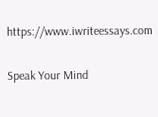https://www.iwriteessays.com

Speak Your Mind